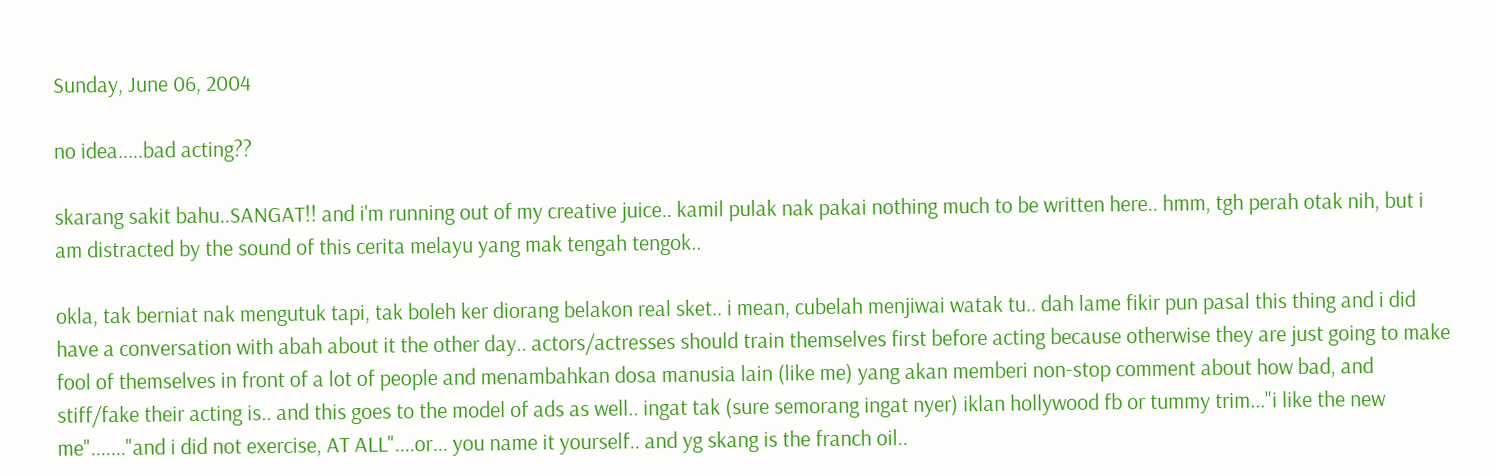Sunday, June 06, 2004

no idea.....bad acting??

skarang sakit bahu..SANGAT!! and i'm running out of my creative juice.. kamil pulak nak pakai nothing much to be written here.. hmm, tgh perah otak nih, but i am distracted by the sound of this cerita melayu yang mak tengah tengok..

okla, tak berniat nak mengutuk tapi, tak boleh ker diorang belakon real sket.. i mean, cubelah menjiwai watak tu.. dah lame fikir pun pasal this thing and i did have a conversation with abah about it the other day.. actors/actresses should train themselves first before acting because otherwise they are just going to make fool of themselves in front of a lot of people and menambahkan dosa manusia lain (like me) yang akan memberi non-stop comment about how bad, and stiff/fake their acting is.. and this goes to the model of ads as well.. ingat tak (sure semorang ingat nyer) iklan hollywood fb or tummy trim..."i like the new me"......."and i did not exercise, AT ALL"....or... you name it yourself.. and yg skang is the franch oil..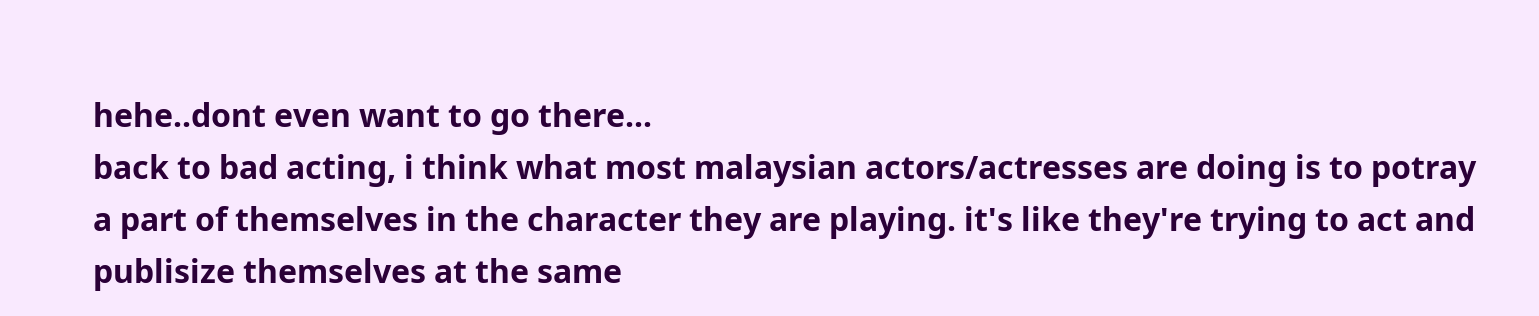hehe..dont even want to go there...
back to bad acting, i think what most malaysian actors/actresses are doing is to potray a part of themselves in the character they are playing. it's like they're trying to act and publisize themselves at the same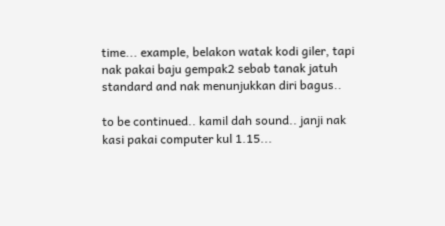time... example, belakon watak kodi giler, tapi nak pakai baju gempak2 sebab tanak jatuh standard and nak menunjukkan diri bagus..

to be continued.. kamil dah sound.. janji nak kasi pakai computer kul 1.15...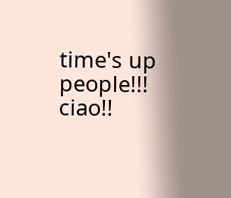time's up people!!! ciao!!